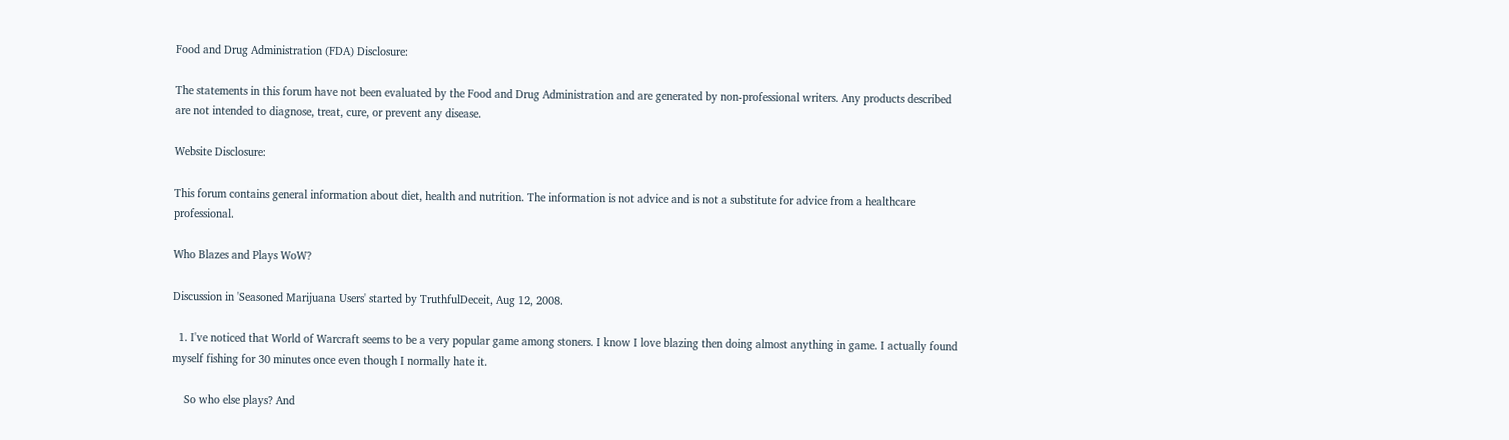Food and Drug Administration (FDA) Disclosure:

The statements in this forum have not been evaluated by the Food and Drug Administration and are generated by non-professional writers. Any products described are not intended to diagnose, treat, cure, or prevent any disease.

Website Disclosure:

This forum contains general information about diet, health and nutrition. The information is not advice and is not a substitute for advice from a healthcare professional.

Who Blazes and Plays WoW?

Discussion in 'Seasoned Marijuana Users' started by TruthfulDeceit, Aug 12, 2008.

  1. I've noticed that World of Warcraft seems to be a very popular game among stoners. I know I love blazing then doing almost anything in game. I actually found myself fishing for 30 minutes once even though I normally hate it.

    So who else plays? And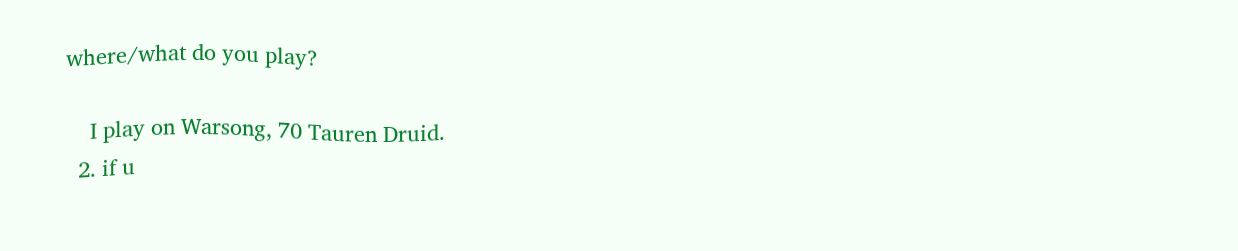where/what do you play?

    I play on Warsong, 70 Tauren Druid.
  2. if u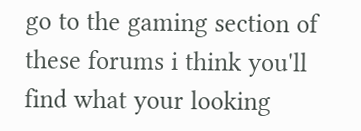go to the gaming section of these forums i think you'll find what your looking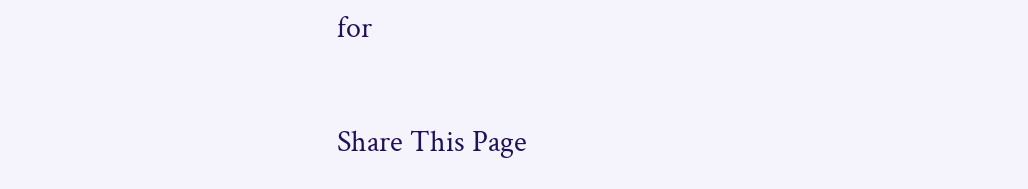for

Share This Page